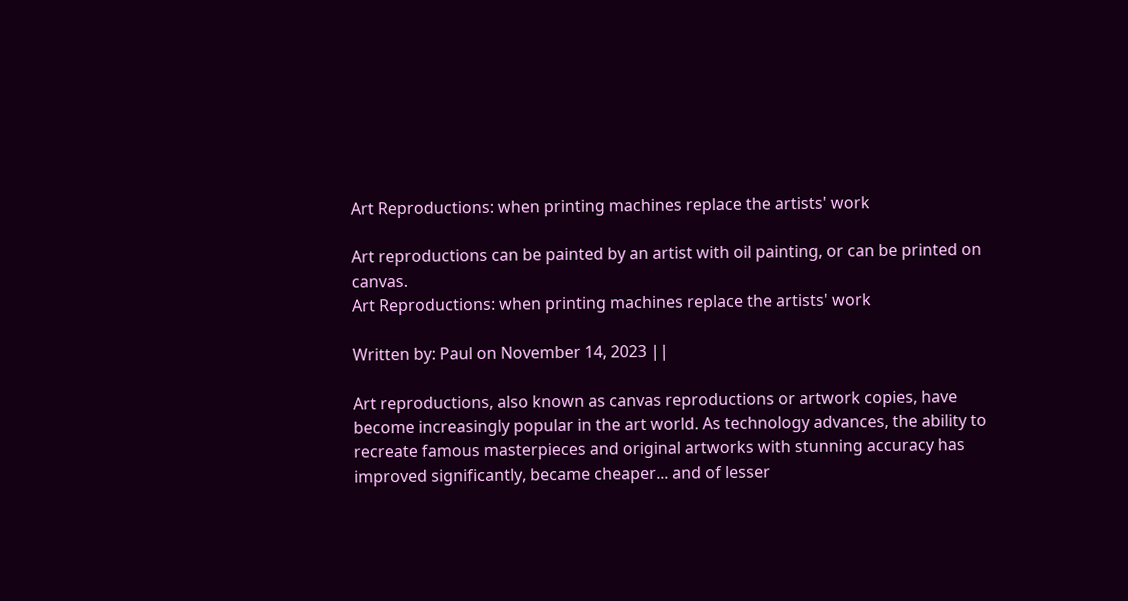Art Reproductions: when printing machines replace the artists' work

Art reproductions can be painted by an artist with oil painting, or can be printed on canvas.
Art Reproductions: when printing machines replace the artists' work

Written by: Paul on November 14, 2023 ||

Art reproductions, also known as canvas reproductions or artwork copies, have become increasingly popular in the art world. As technology advances, the ability to recreate famous masterpieces and original artworks with stunning accuracy has improved significantly, became cheaper... and of lesser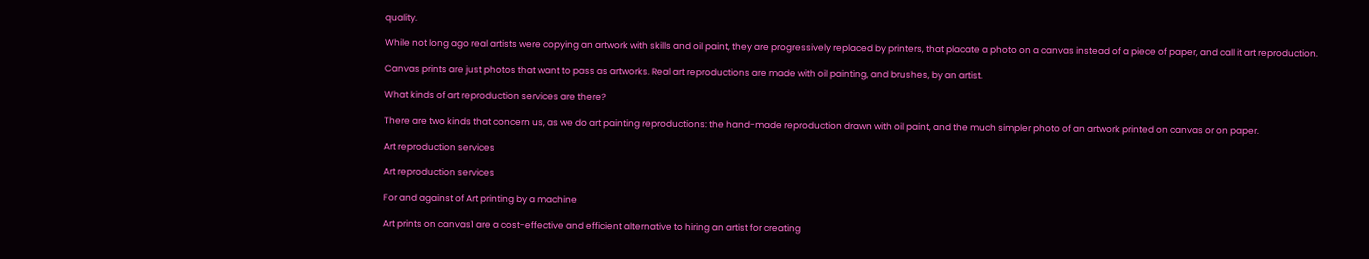quality.

While not long ago real artists were copying an artwork with skills and oil paint, they are progressively replaced by printers, that placate a photo on a canvas instead of a piece of paper, and call it art reproduction.

Canvas prints are just photos that want to pass as artworks. Real art reproductions are made with oil painting, and brushes, by an artist.

What kinds of art reproduction services are there?

There are two kinds that concern us, as we do art painting reproductions: the hand-made reproduction drawn with oil paint, and the much simpler photo of an artwork printed on canvas or on paper.

Art reproduction services

Art reproduction services

For and against of Art printing by a machine

Art prints on canvas1 are a cost-effective and efficient alternative to hiring an artist for creating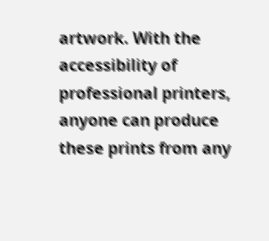artwork. With the accessibility of professional printers, anyone can produce these prints from any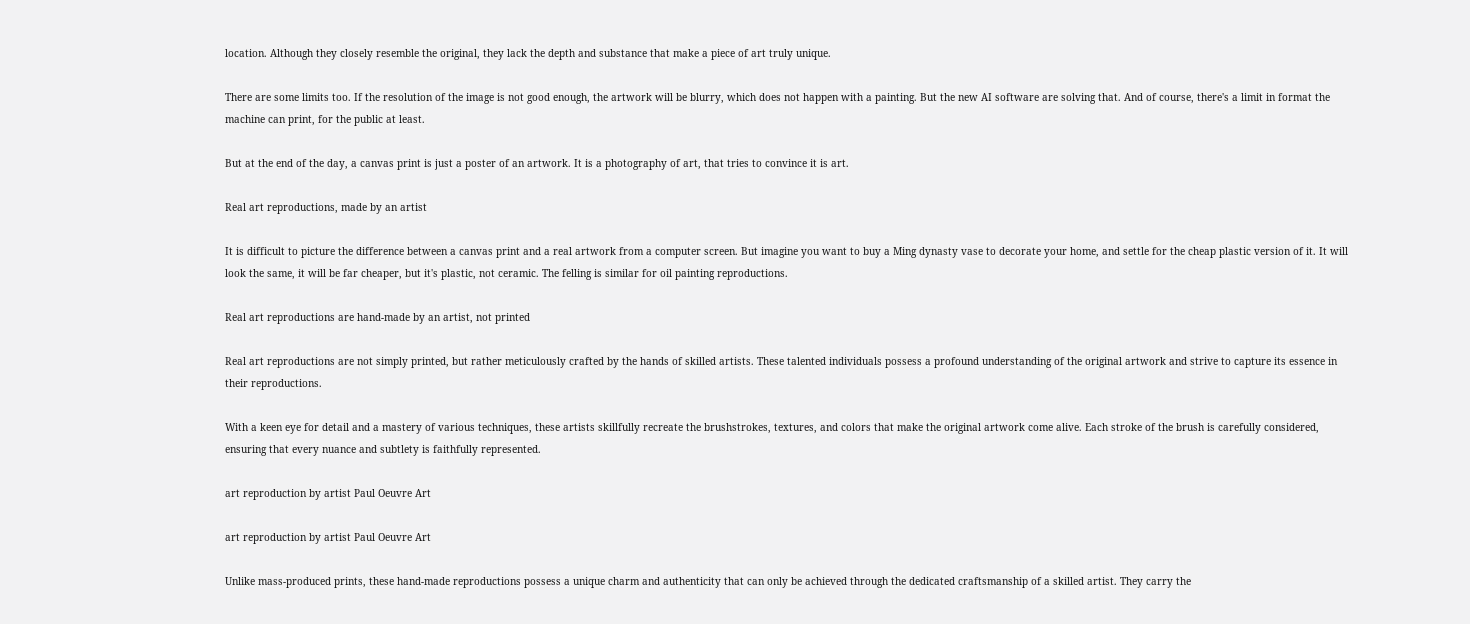location. Although they closely resemble the original, they lack the depth and substance that make a piece of art truly unique.

There are some limits too. If the resolution of the image is not good enough, the artwork will be blurry, which does not happen with a painting. But the new AI software are solving that. And of course, there's a limit in format the machine can print, for the public at least.

But at the end of the day, a canvas print is just a poster of an artwork. It is a photography of art, that tries to convince it is art.

Real art reproductions, made by an artist

It is difficult to picture the difference between a canvas print and a real artwork from a computer screen. But imagine you want to buy a Ming dynasty vase to decorate your home, and settle for the cheap plastic version of it. It will look the same, it will be far cheaper, but it's plastic, not ceramic. The felling is similar for oil painting reproductions.

Real art reproductions are hand-made by an artist, not printed

Real art reproductions are not simply printed, but rather meticulously crafted by the hands of skilled artists. These talented individuals possess a profound understanding of the original artwork and strive to capture its essence in their reproductions.

With a keen eye for detail and a mastery of various techniques, these artists skillfully recreate the brushstrokes, textures, and colors that make the original artwork come alive. Each stroke of the brush is carefully considered, ensuring that every nuance and subtlety is faithfully represented.

art reproduction by artist Paul Oeuvre Art

art reproduction by artist Paul Oeuvre Art

Unlike mass-produced prints, these hand-made reproductions possess a unique charm and authenticity that can only be achieved through the dedicated craftsmanship of a skilled artist. They carry the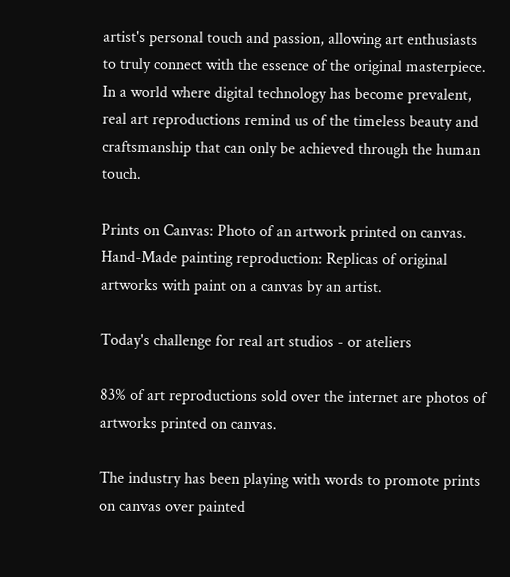artist's personal touch and passion, allowing art enthusiasts to truly connect with the essence of the original masterpiece. In a world where digital technology has become prevalent, real art reproductions remind us of the timeless beauty and craftsmanship that can only be achieved through the human touch.

Prints on Canvas: Photo of an artwork printed on canvas.
Hand-Made painting reproduction: Replicas of original artworks with paint on a canvas by an artist.

Today's challenge for real art studios - or ateliers

83% of art reproductions sold over the internet are photos of artworks printed on canvas.

The industry has been playing with words to promote prints on canvas over painted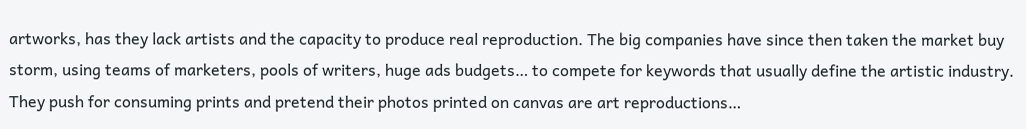artworks, has they lack artists and the capacity to produce real reproduction. The big companies have since then taken the market buy storm, using teams of marketers, pools of writers, huge ads budgets… to compete for keywords that usually define the artistic industry. They push for consuming prints and pretend their photos printed on canvas are art reproductions…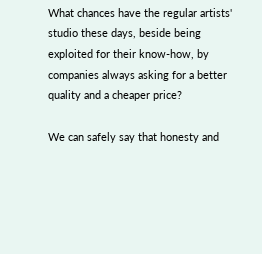What chances have the regular artists' studio these days, beside being exploited for their know-how, by companies always asking for a better quality and a cheaper price?

We can safely say that honesty and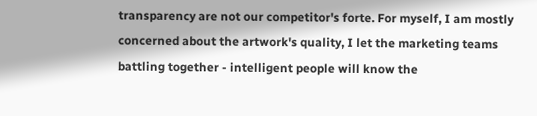transparency are not our competitor's forte. For myself, I am mostly concerned about the artwork's quality, I let the marketing teams battling together - intelligent people will know the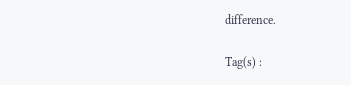difference.

Tag(s) :